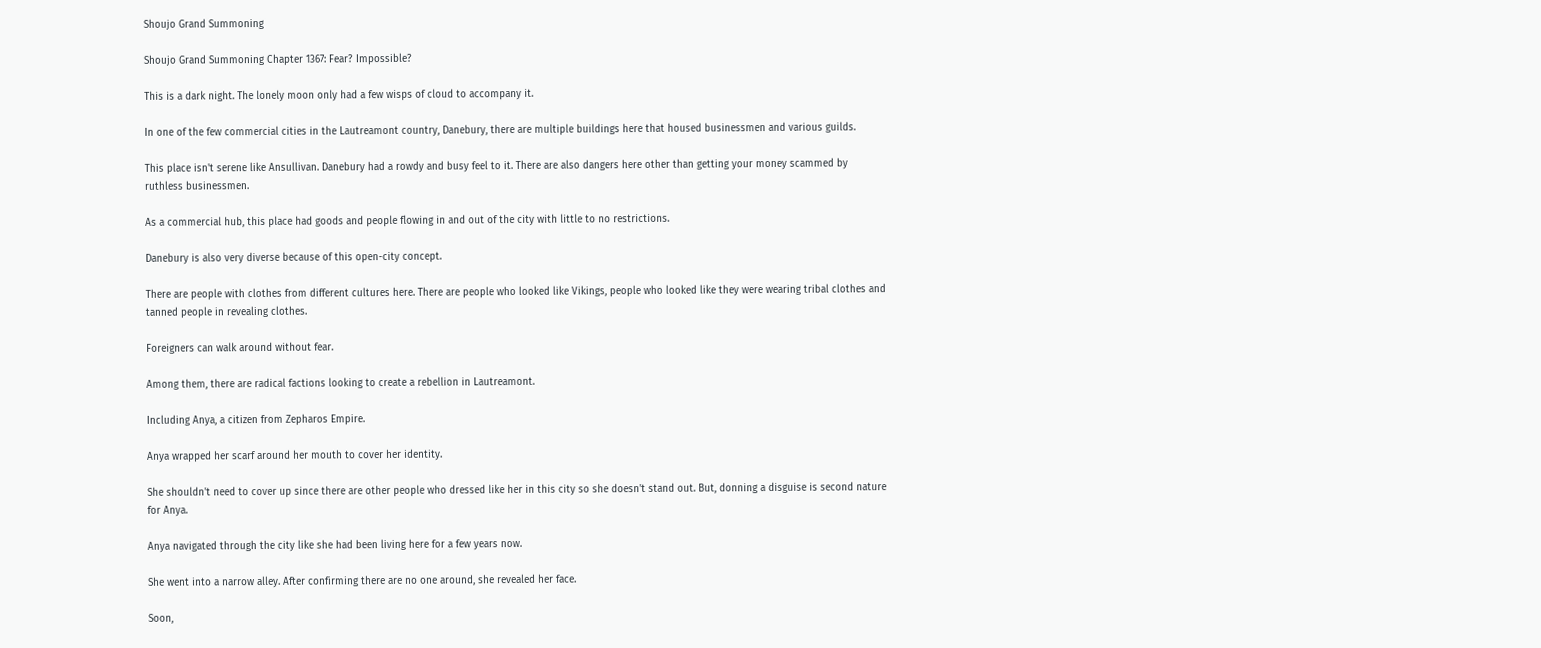Shoujo Grand Summoning

Shoujo Grand Summoning Chapter 1367: Fear? Impossible?

This is a dark night. The lonely moon only had a few wisps of cloud to accompany it.

In one of the few commercial cities in the Lautreamont country, Danebury, there are multiple buildings here that housed businessmen and various guilds.

This place isn't serene like Ansullivan. Danebury had a rowdy and busy feel to it. There are also dangers here other than getting your money scammed by ruthless businessmen.

As a commercial hub, this place had goods and people flowing in and out of the city with little to no restrictions.

Danebury is also very diverse because of this open-city concept.

There are people with clothes from different cultures here. There are people who looked like Vikings, people who looked like they were wearing tribal clothes and tanned people in revealing clothes.

Foreigners can walk around without fear.

Among them, there are radical factions looking to create a rebellion in Lautreamont.

Including Anya, a citizen from Zepharos Empire.

Anya wrapped her scarf around her mouth to cover her identity.

She shouldn't need to cover up since there are other people who dressed like her in this city so she doesn't stand out. But, donning a disguise is second nature for Anya.

Anya navigated through the city like she had been living here for a few years now.

She went into a narrow alley. After confirming there are no one around, she revealed her face.

Soon,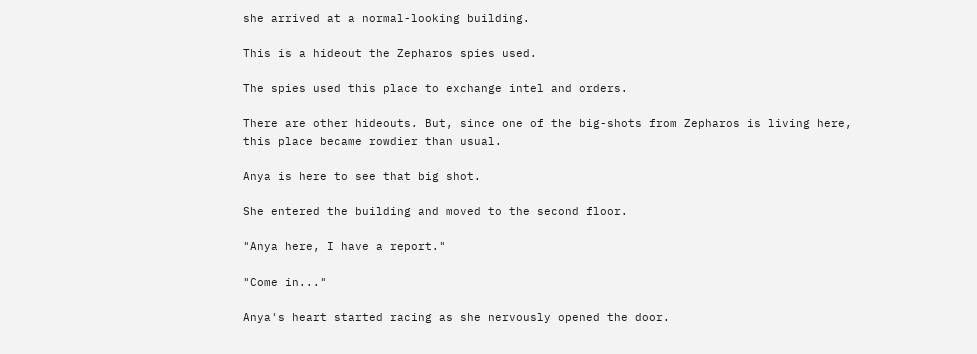she arrived at a normal-looking building.

This is a hideout the Zepharos spies used.

The spies used this place to exchange intel and orders.

There are other hideouts. But, since one of the big-shots from Zepharos is living here, this place became rowdier than usual.

Anya is here to see that big shot.

She entered the building and moved to the second floor.

"Anya here, I have a report."

"Come in..."

Anya's heart started racing as she nervously opened the door.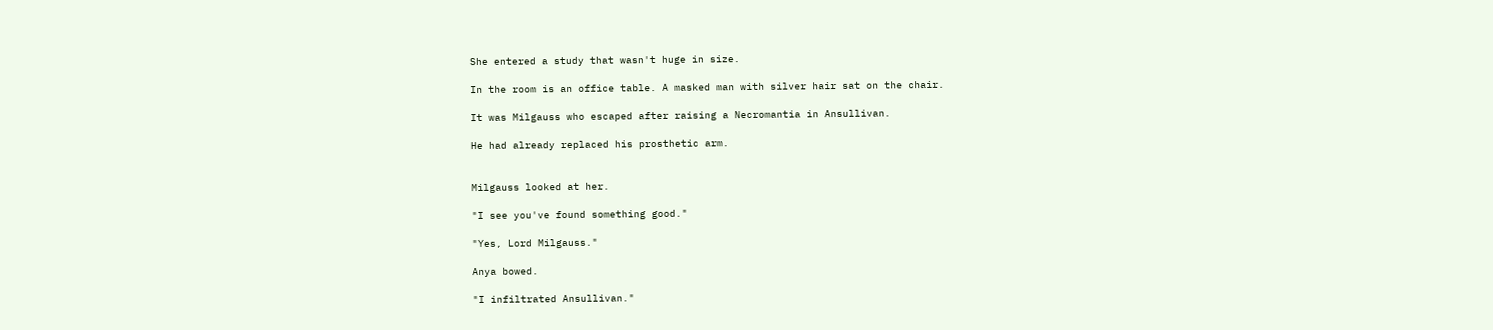She entered a study that wasn't huge in size.

In the room is an office table. A masked man with silver hair sat on the chair.

It was Milgauss who escaped after raising a Necromantia in Ansullivan.

He had already replaced his prosthetic arm.


Milgauss looked at her.

"I see you've found something good."

"Yes, Lord Milgauss."

Anya bowed.

"I infiltrated Ansullivan."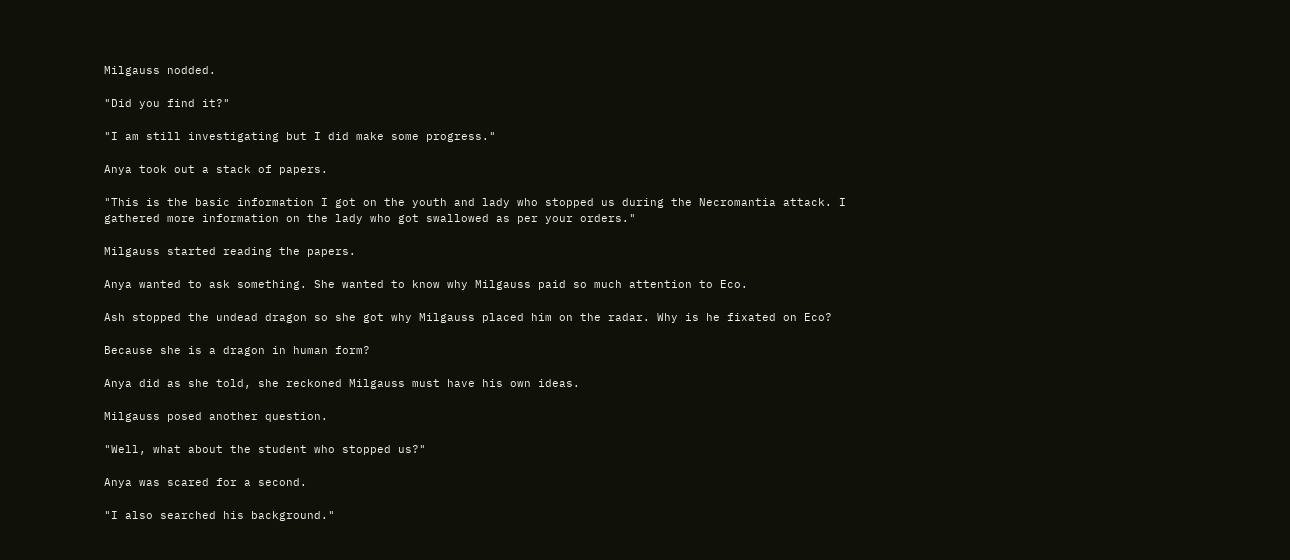Milgauss nodded.

"Did you find it?"

"I am still investigating but I did make some progress."

Anya took out a stack of papers.

"This is the basic information I got on the youth and lady who stopped us during the Necromantia attack. I gathered more information on the lady who got swallowed as per your orders."

Milgauss started reading the papers.

Anya wanted to ask something. She wanted to know why Milgauss paid so much attention to Eco.

Ash stopped the undead dragon so she got why Milgauss placed him on the radar. Why is he fixated on Eco?

Because she is a dragon in human form?

Anya did as she told, she reckoned Milgauss must have his own ideas.

Milgauss posed another question.

"Well, what about the student who stopped us?"

Anya was scared for a second.

"I also searched his background."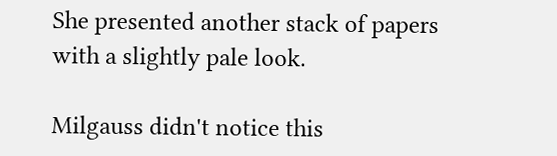She presented another stack of papers with a slightly pale look.

Milgauss didn't notice this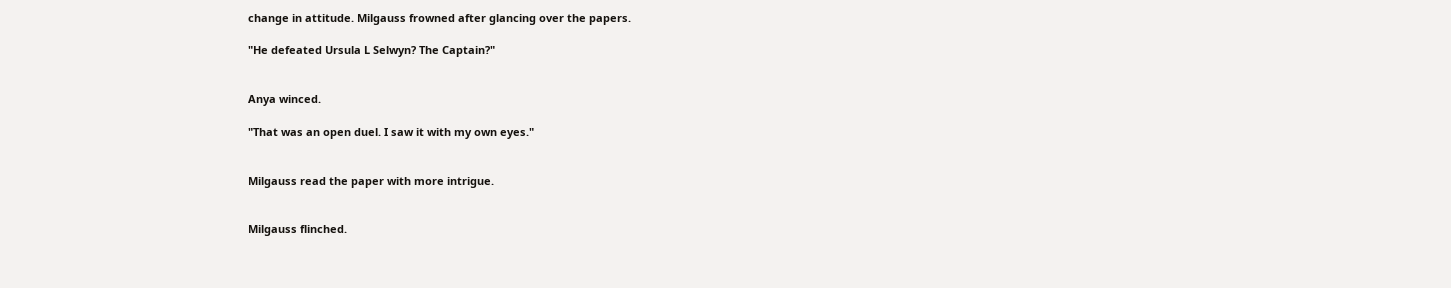change in attitude. Milgauss frowned after glancing over the papers.

"He defeated Ursula L Selwyn? The Captain?"


Anya winced.

"That was an open duel. I saw it with my own eyes."


Milgauss read the paper with more intrigue.


Milgauss flinched.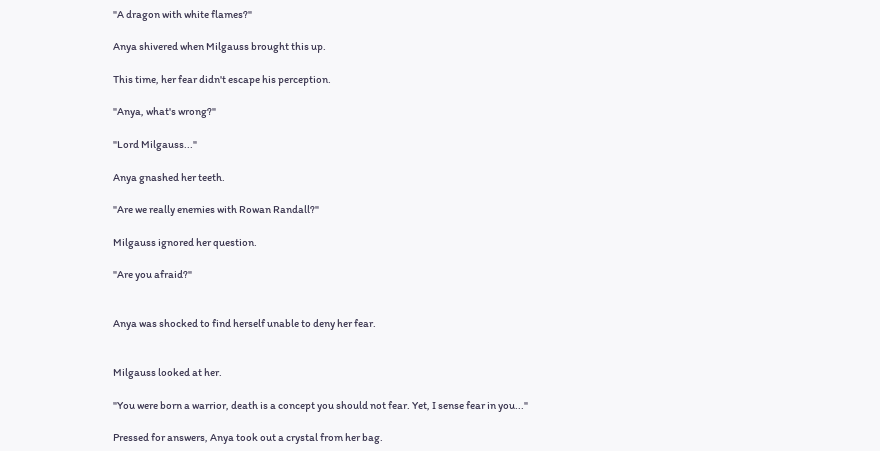"A dragon with white flames?"

Anya shivered when Milgauss brought this up.

This time, her fear didn't escape his perception.

"Anya, what's wrong?"

"Lord Milgauss..."

Anya gnashed her teeth.

"Are we really enemies with Rowan Randall?"

Milgauss ignored her question.

"Are you afraid?"


Anya was shocked to find herself unable to deny her fear.


Milgauss looked at her.

"You were born a warrior, death is a concept you should not fear. Yet, I sense fear in you..."

Pressed for answers, Anya took out a crystal from her bag.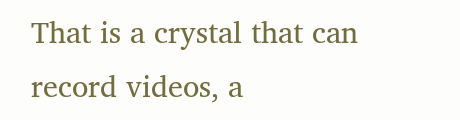That is a crystal that can record videos, a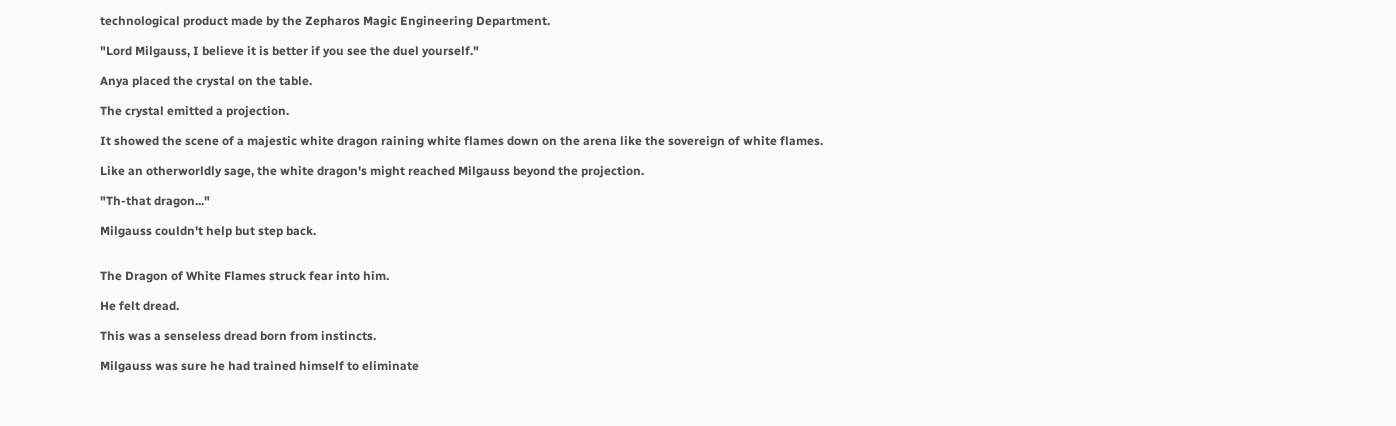technological product made by the Zepharos Magic Engineering Department.

"Lord Milgauss, I believe it is better if you see the duel yourself."

Anya placed the crystal on the table.

The crystal emitted a projection.

It showed the scene of a majestic white dragon raining white flames down on the arena like the sovereign of white flames.

Like an otherworldly sage, the white dragon's might reached Milgauss beyond the projection.

"Th-that dragon..."

Milgauss couldn't help but step back.


The Dragon of White Flames struck fear into him.

He felt dread.

This was a senseless dread born from instincts.

Milgauss was sure he had trained himself to eliminate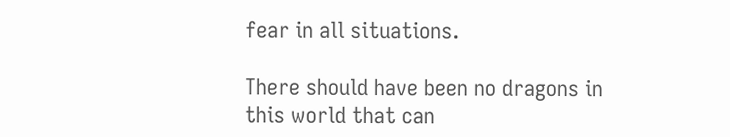fear in all situations.

There should have been no dragons in this world that can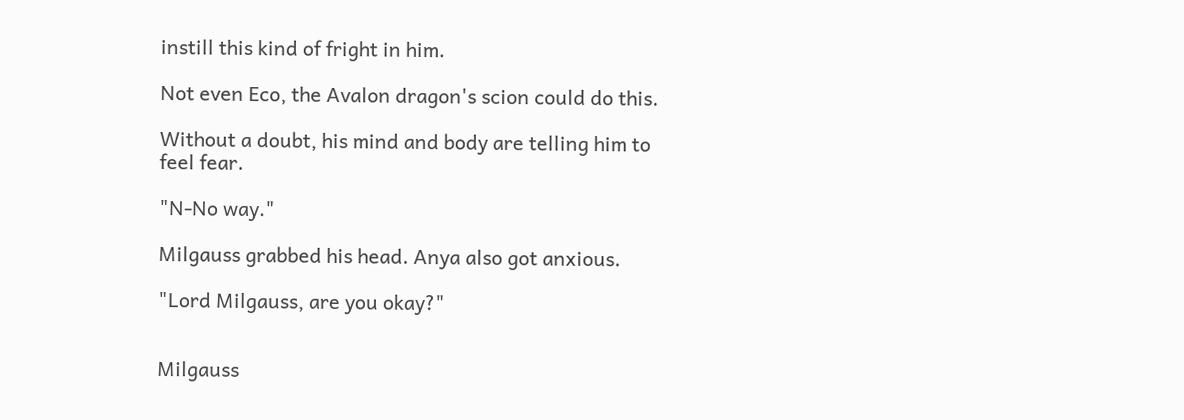instill this kind of fright in him.

Not even Eco, the Avalon dragon's scion could do this.

Without a doubt, his mind and body are telling him to feel fear.

"N-No way."

Milgauss grabbed his head. Anya also got anxious.

"Lord Milgauss, are you okay?"


Milgauss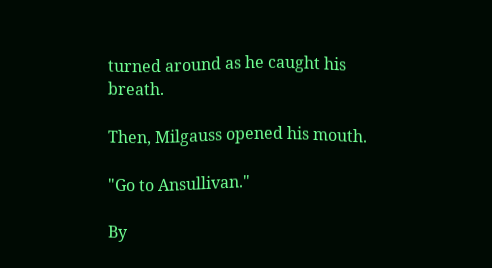turned around as he caught his breath.

Then, Milgauss opened his mouth.

"Go to Ansullivan."

By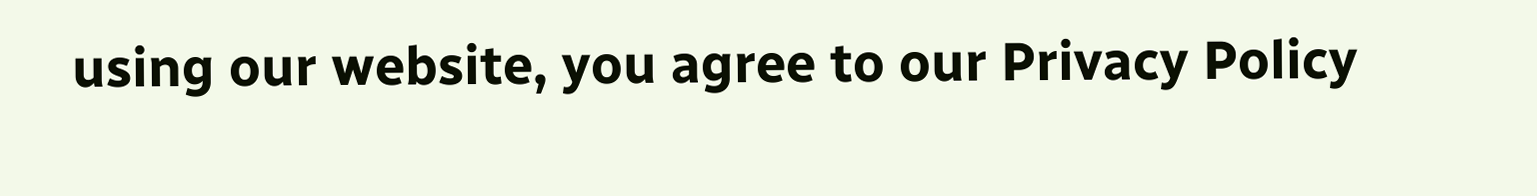using our website, you agree to our Privacy Policy